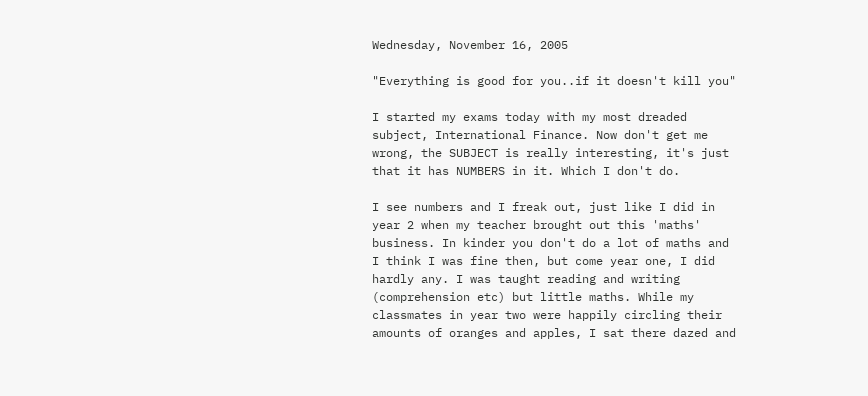Wednesday, November 16, 2005

"Everything is good for you..if it doesn't kill you"

I started my exams today with my most dreaded subject, International Finance. Now don't get me wrong, the SUBJECT is really interesting, it's just that it has NUMBERS in it. Which I don't do.

I see numbers and I freak out, just like I did in year 2 when my teacher brought out this 'maths' business. In kinder you don't do a lot of maths and I think I was fine then, but come year one, I did hardly any. I was taught reading and writing (comprehension etc) but little maths. While my classmates in year two were happily circling their amounts of oranges and apples, I sat there dazed and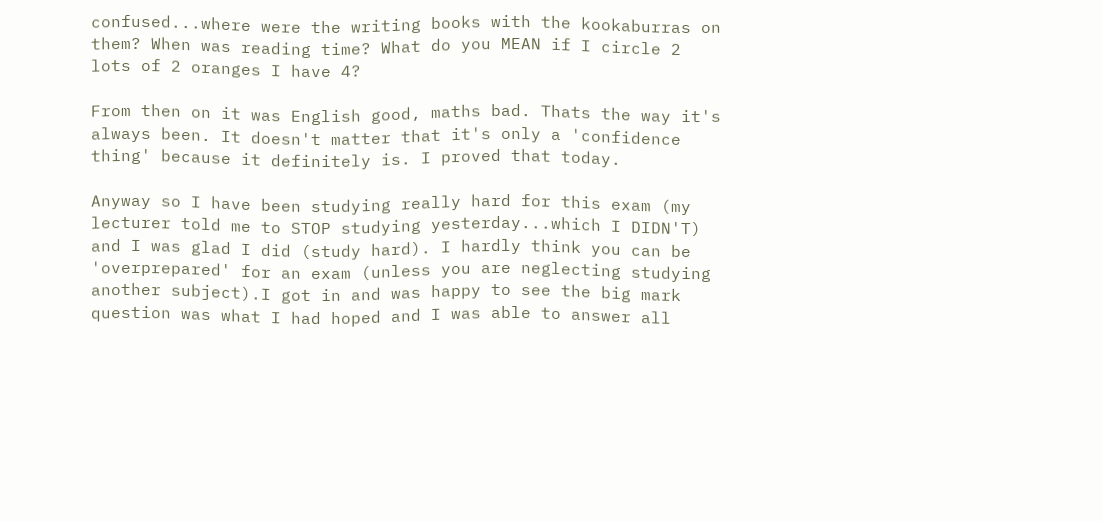confused...where were the writing books with the kookaburras on them? When was reading time? What do you MEAN if I circle 2 lots of 2 oranges I have 4?

From then on it was English good, maths bad. Thats the way it's always been. It doesn't matter that it's only a 'confidence thing' because it definitely is. I proved that today.

Anyway so I have been studying really hard for this exam (my lecturer told me to STOP studying yesterday...which I DIDN'T) and I was glad I did (study hard). I hardly think you can be 'overprepared' for an exam (unless you are neglecting studying another subject).I got in and was happy to see the big mark question was what I had hoped and I was able to answer all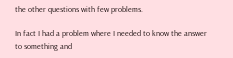the other questions with few problems.

In fact I had a problem where I needed to know the answer to something and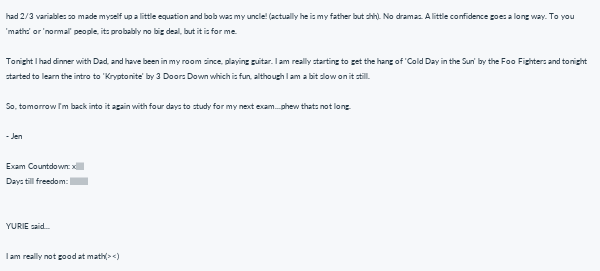had 2/3 variables so made myself up a little equation and bob was my uncle! (actually he is my father but shh). No dramas. A little confidence goes a long way. To you 'maths' or 'normal' people, its probably no big deal, but it is for me.

Tonight I had dinner with Dad, and have been in my room since, playing guitar. I am really starting to get the hang of 'Cold Day in the Sun' by the Foo Fighters and tonight started to learn the intro to 'Kryptonite' by 3 Doors Down which is fun, although I am a bit slow on it still.

So, tomorrow I'm back into it again with four days to study for my next exam...phew thats not long.

- Jen

Exam Countdown: x||||
Days till freedom: |||||||||


YURIE said...

I am really not good at math(><)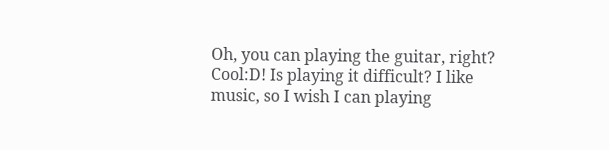Oh, you can playing the guitar, right? Cool:D! Is playing it difficult? I like music, so I wish I can playing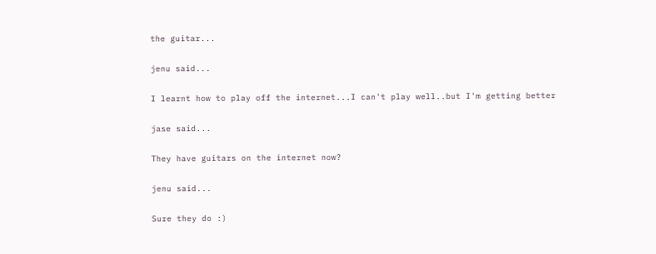the guitar...

jenu said...

I learnt how to play off the internet...I can't play well..but I'm getting better

jase said...

They have guitars on the internet now?

jenu said...

Sure they do :)